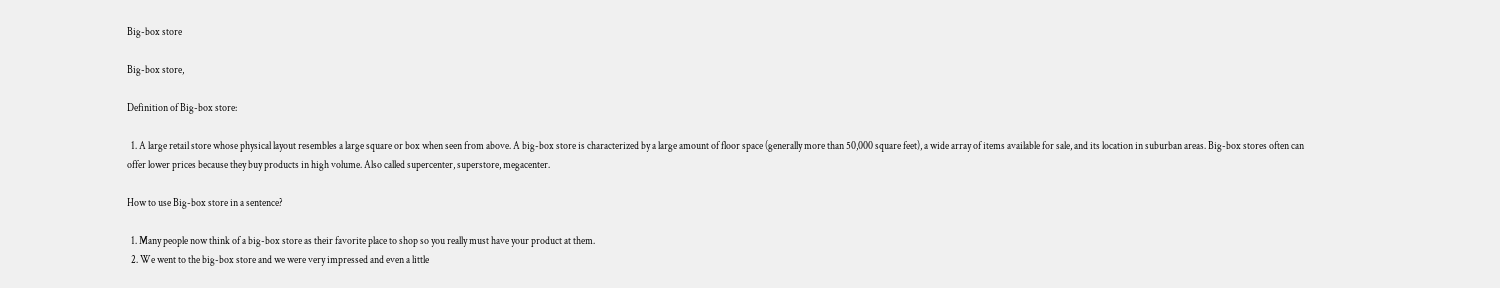Big-box store

Big-box store,

Definition of Big-box store:

  1. A large retail store whose physical layout resembles a large square or box when seen from above. A big-box store is characterized by a large amount of floor space (generally more than 50,000 square feet), a wide array of items available for sale, and its location in suburban areas. Big-box stores often can offer lower prices because they buy products in high volume. Also called supercenter, superstore, megacenter.

How to use Big-box store in a sentence?

  1. Many people now think of a big-box store as their favorite place to shop so you really must have your product at them.
  2. We went to the big-box store and we were very impressed and even a little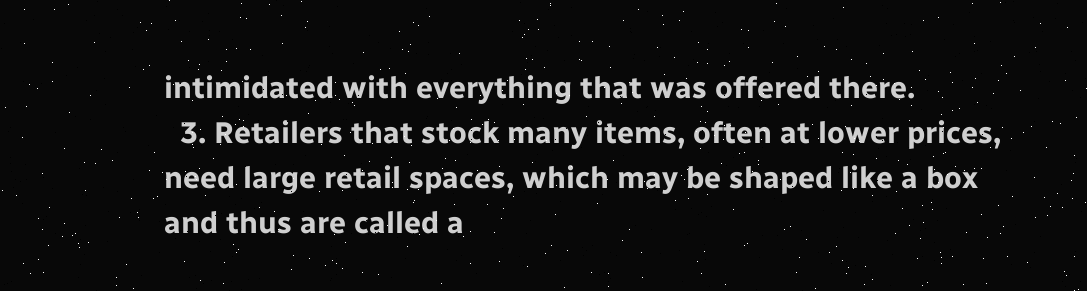intimidated with everything that was offered there.
  3. Retailers that stock many items, often at lower prices, need large retail spaces, which may be shaped like a box and thus are called a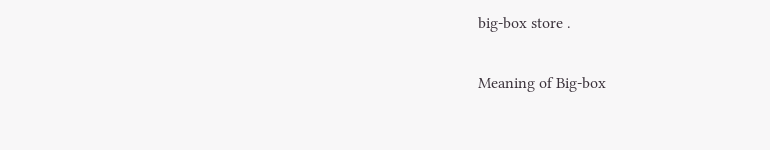big-box store .

Meaning of Big-box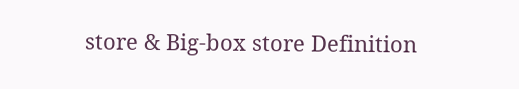store & Big-box store Definition